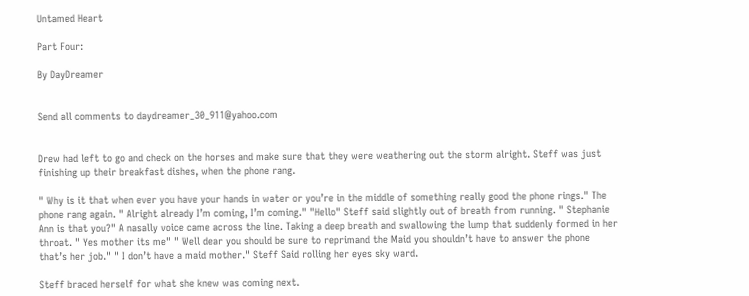Untamed Heart

Part Four:

By DayDreamer


Send all comments to daydreamer_30_911@yahoo.com


Drew had left to go and check on the horses and make sure that they were weathering out the storm alright. Steff was just finishing up their breakfast dishes, when the phone rang.

" Why is it that when ever you have your hands in water or you’re in the middle of something really good the phone rings." The phone rang again. " Alright already I’m coming, I’m coming." "Hello" Steff said slightly out of breath from running. " Stephanie Ann is that you?" A nasally voice came across the line. Taking a deep breath and swallowing the lump that suddenly formed in her throat. " Yes mother its me" " Well dear you should be sure to reprimand the Maid you shouldn’t have to answer the phone that’s her job." " I don’t have a maid mother." Steff Said rolling her eyes sky ward.

Steff braced herself for what she knew was coming next.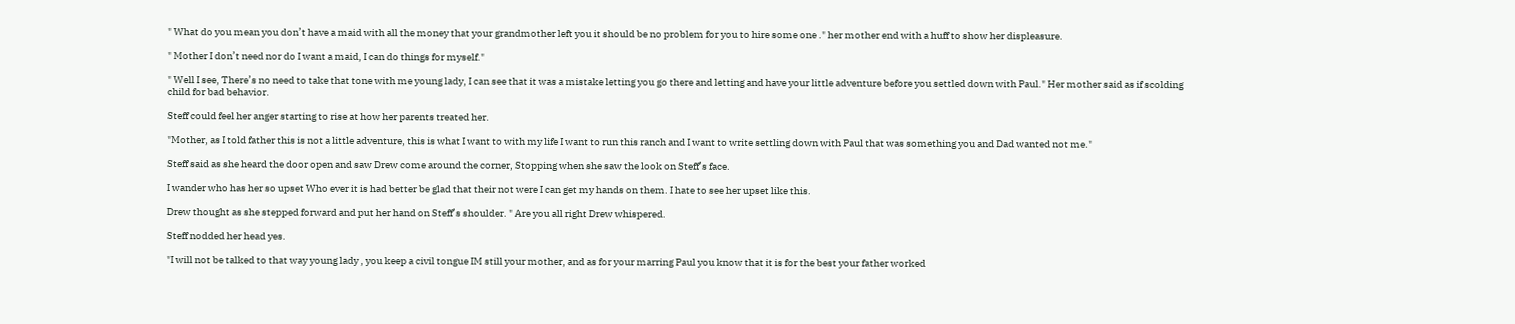" What do you mean you don’t have a maid with all the money that your grandmother left you it should be no problem for you to hire some one ." her mother end with a huff to show her displeasure.

" Mother I don’t need nor do I want a maid, I can do things for myself."

" Well I see, There’s no need to take that tone with me young lady, I can see that it was a mistake letting you go there and letting and have your little adventure before you settled down with Paul." Her mother said as if scolding child for bad behavior.

Steff could feel her anger starting to rise at how her parents treated her.

"Mother, as I told father this is not a little adventure, this is what I want to with my life I want to run this ranch and I want to write settling down with Paul that was something you and Dad wanted not me."

Steff said as she heard the door open and saw Drew come around the corner, Stopping when she saw the look on Steff’s face.

I wander who has her so upset Who ever it is had better be glad that their not were I can get my hands on them. I hate to see her upset like this.

Drew thought as she stepped forward and put her hand on Steff’s shoulder. " Are you all right Drew whispered.

Steff nodded her head yes.

"I will not be talked to that way young lady , you keep a civil tongue IM still your mother, and as for your marring Paul you know that it is for the best your father worked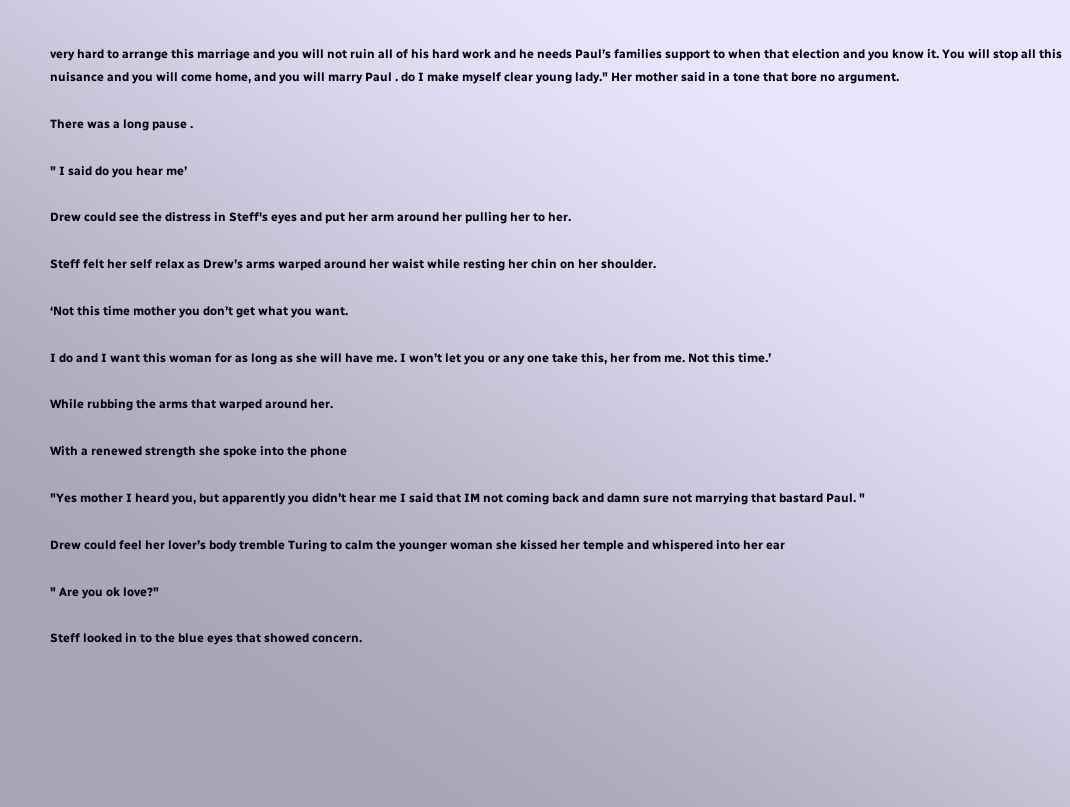very hard to arrange this marriage and you will not ruin all of his hard work and he needs Paul’s families support to when that election and you know it. You will stop all this nuisance and you will come home, and you will marry Paul . do I make myself clear young lady." Her mother said in a tone that bore no argument.

There was a long pause .

" I said do you hear me’

Drew could see the distress in Steff's eyes and put her arm around her pulling her to her.

Steff felt her self relax as Drew’s arms warped around her waist while resting her chin on her shoulder.

‘Not this time mother you don’t get what you want.

I do and I want this woman for as long as she will have me. I won’t let you or any one take this, her from me. Not this time.’

While rubbing the arms that warped around her.

With a renewed strength she spoke into the phone

"Yes mother I heard you, but apparently you didn’t hear me I said that IM not coming back and damn sure not marrying that bastard Paul. "

Drew could feel her lover’s body tremble Turing to calm the younger woman she kissed her temple and whispered into her ear

" Are you ok love?"

Steff looked in to the blue eyes that showed concern.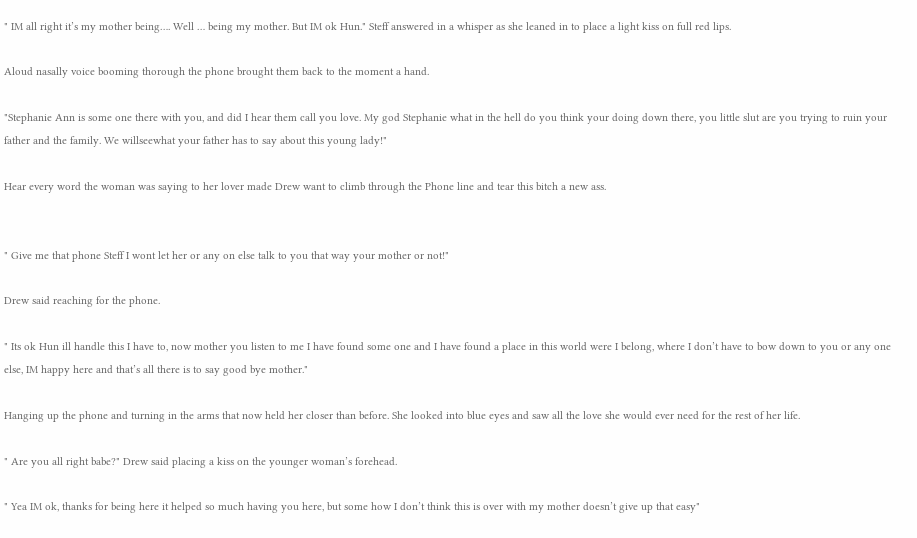" IM all right it’s my mother being…. Well … being my mother. But IM ok Hun." Steff answered in a whisper as she leaned in to place a light kiss on full red lips.

Aloud nasally voice booming thorough the phone brought them back to the moment a hand.

"Stephanie Ann is some one there with you, and did I hear them call you love. My god Stephanie what in the hell do you think your doing down there, you little slut are you trying to ruin your father and the family. We willseewhat your father has to say about this young lady!"

Hear every word the woman was saying to her lover made Drew want to climb through the Phone line and tear this bitch a new ass.


" Give me that phone Steff I wont let her or any on else talk to you that way your mother or not!"

Drew said reaching for the phone.

" Its ok Hun ill handle this I have to, now mother you listen to me I have found some one and I have found a place in this world were I belong, where I don’t have to bow down to you or any one else, IM happy here and that’s all there is to say good bye mother."

Hanging up the phone and turning in the arms that now held her closer than before. She looked into blue eyes and saw all the love she would ever need for the rest of her life.

" Are you all right babe?" Drew said placing a kiss on the younger woman’s forehead.

" Yea IM ok, thanks for being here it helped so much having you here, but some how I don’t think this is over with my mother doesn’t give up that easy"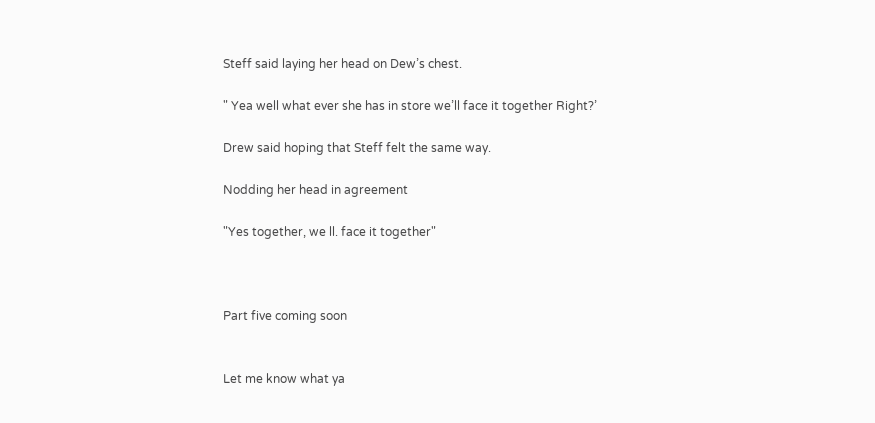Steff said laying her head on Dew’s chest.

" Yea well what ever she has in store we’ll face it together Right?’

Drew said hoping that Steff felt the same way.

Nodding her head in agreement

"Yes together, we ll. face it together"



Part five coming soon


Let me know what ya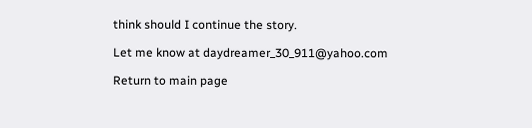think should I continue the story.

Let me know at daydreamer_30_911@yahoo.com

Return to main page